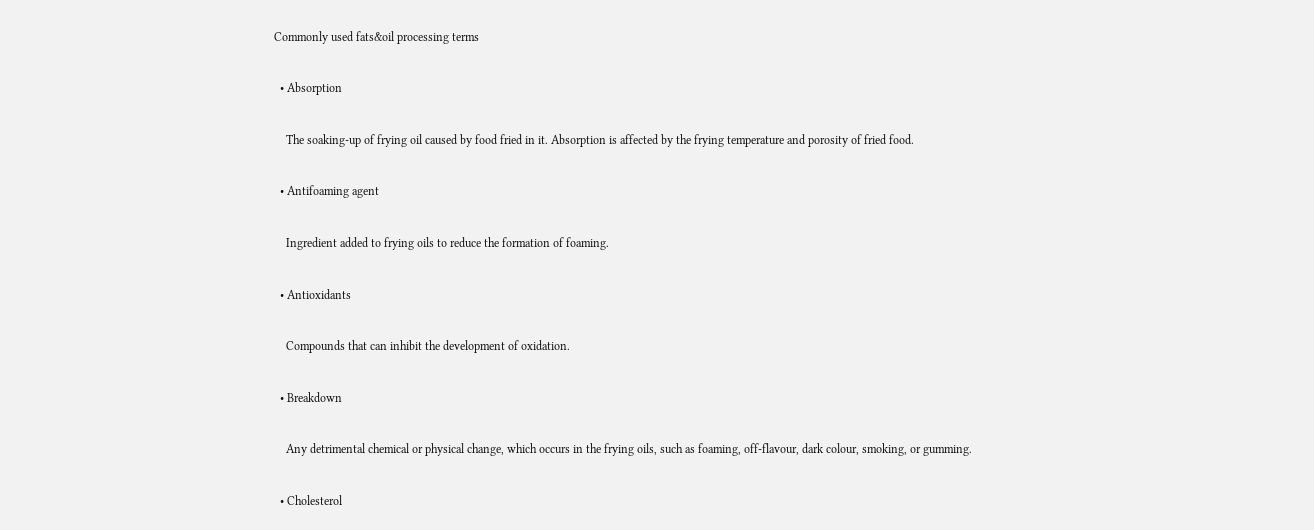Commonly used fats&oil processing terms

  • Absorption

    The soaking-up of frying oil caused by food fried in it. Absorption is affected by the frying temperature and porosity of fried food.

  • Antifoaming agent

    Ingredient added to frying oils to reduce the formation of foaming.

  • Antioxidants

    Compounds that can inhibit the development of oxidation.

  • Breakdown

    Any detrimental chemical or physical change, which occurs in the frying oils, such as foaming, off-flavour, dark colour, smoking, or gumming.

  • Cholesterol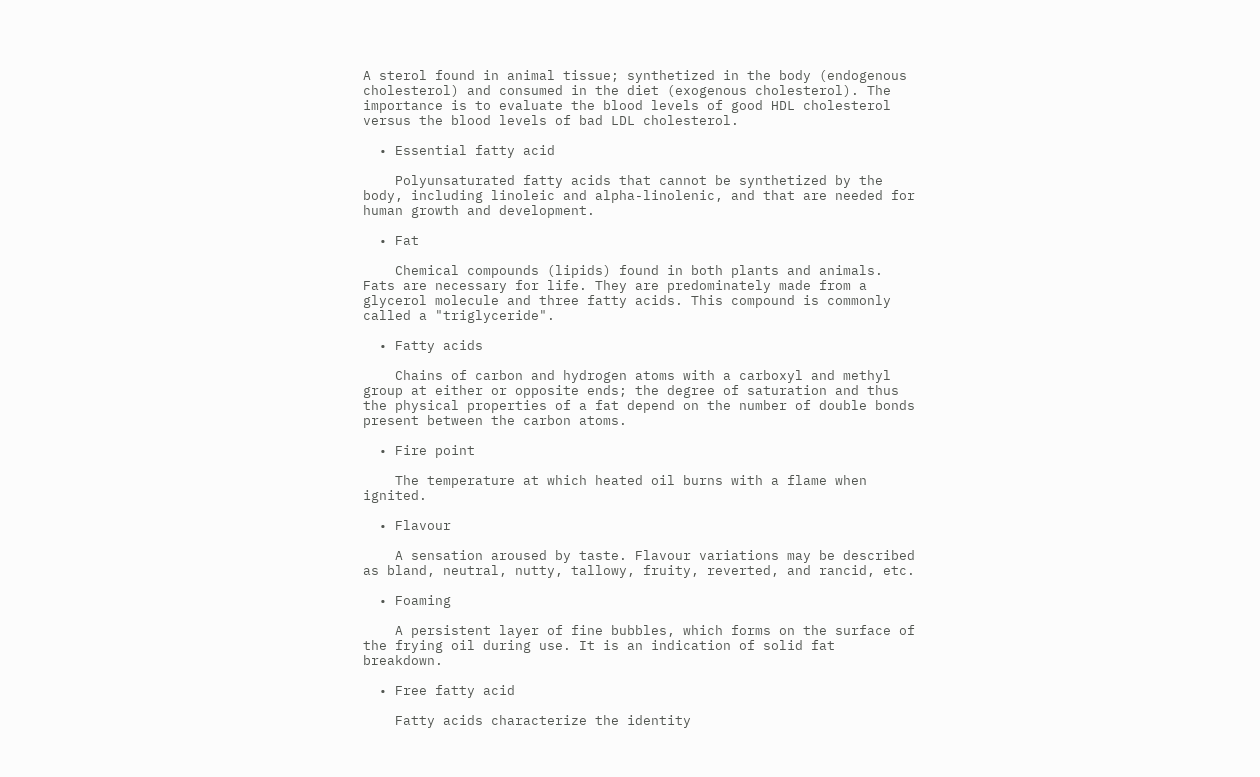A sterol found in animal tissue; synthetized in the body (endogenous cholesterol) and consumed in the diet (exogenous cholesterol). The importance is to evaluate the blood levels of good HDL cholesterol versus the blood levels of bad LDL cholesterol.

  • Essential fatty acid

    Polyunsaturated fatty acids that cannot be synthetized by the body, including linoleic and alpha-linolenic, and that are needed for human growth and development.

  • Fat

    Chemical compounds (lipids) found in both plants and animals. Fats are necessary for life. They are predominately made from a glycerol molecule and three fatty acids. This compound is commonly called a "triglyceride".

  • Fatty acids

    Chains of carbon and hydrogen atoms with a carboxyl and methyl group at either or opposite ends; the degree of saturation and thus the physical properties of a fat depend on the number of double bonds present between the carbon atoms.

  • Fire point

    The temperature at which heated oil burns with a flame when ignited.

  • Flavour

    A sensation aroused by taste. Flavour variations may be described as bland, neutral, nutty, tallowy, fruity, reverted, and rancid, etc.

  • Foaming

    A persistent layer of fine bubbles, which forms on the surface of the frying oil during use. It is an indication of solid fat breakdown.

  • Free fatty acid

    Fatty acids characterize the identity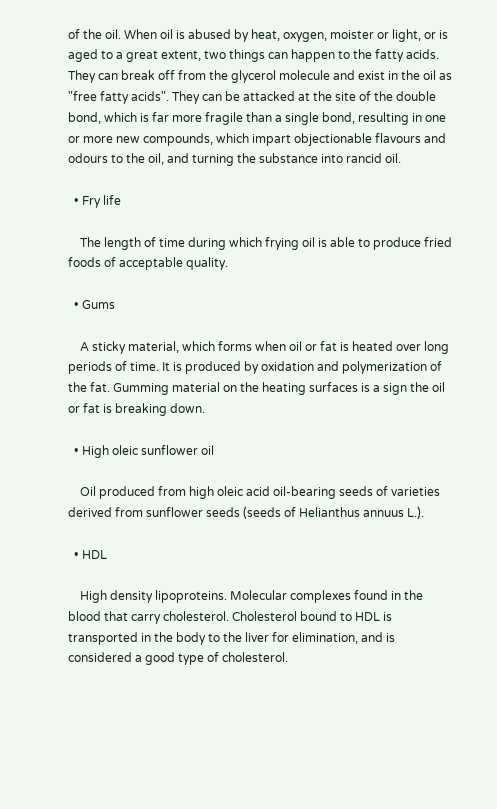of the oil. When oil is abused by heat, oxygen, moister or light, or is aged to a great extent, two things can happen to the fatty acids. They can break off from the glycerol molecule and exist in the oil as "free fatty acids". They can be attacked at the site of the double bond, which is far more fragile than a single bond, resulting in one or more new compounds, which impart objectionable flavours and odours to the oil, and turning the substance into rancid oil.

  • Fry life

    The length of time during which frying oil is able to produce fried foods of acceptable quality.

  • Gums

    A sticky material, which forms when oil or fat is heated over long periods of time. It is produced by oxidation and polymerization of the fat. Gumming material on the heating surfaces is a sign the oil or fat is breaking down.

  • High oleic sunflower oil

    Oil produced from high oleic acid oil-bearing seeds of varieties derived from sunflower seeds (seeds of Helianthus annuus L.).

  • HDL

    High density lipoproteins. Molecular complexes found in the blood that carry cholesterol. Cholesterol bound to HDL is transported in the body to the liver for elimination, and is considered a good type of cholesterol.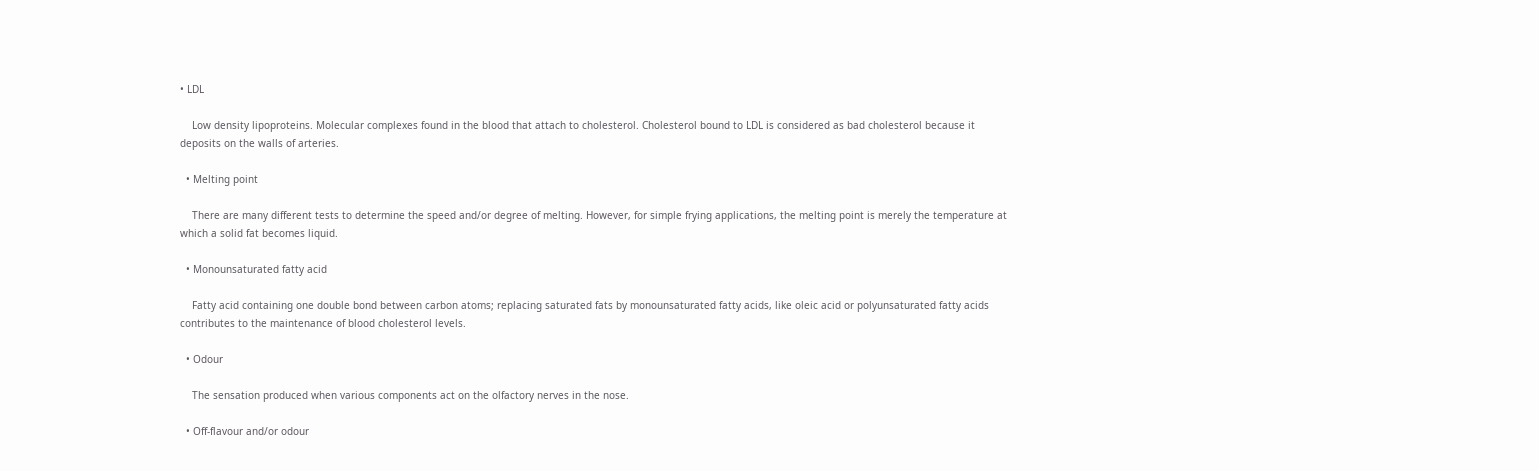• LDL

    Low density lipoproteins. Molecular complexes found in the blood that attach to cholesterol. Cholesterol bound to LDL is considered as bad cholesterol because it deposits on the walls of arteries.

  • Melting point

    There are many different tests to determine the speed and/or degree of melting. However, for simple frying applications, the melting point is merely the temperature at which a solid fat becomes liquid.

  • Monounsaturated fatty acid

    Fatty acid containing one double bond between carbon atoms; replacing saturated fats by monounsaturated fatty acids, like oleic acid or polyunsaturated fatty acids contributes to the maintenance of blood cholesterol levels.

  • Odour

    The sensation produced when various components act on the olfactory nerves in the nose.

  • Off-flavour and/or odour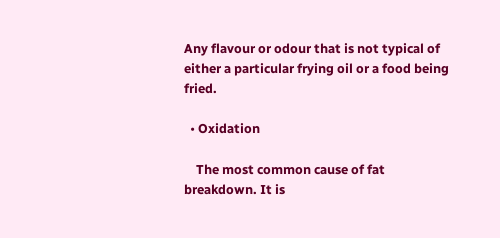Any flavour or odour that is not typical of either a particular frying oil or a food being fried.

  • Oxidation

    The most common cause of fat breakdown. It is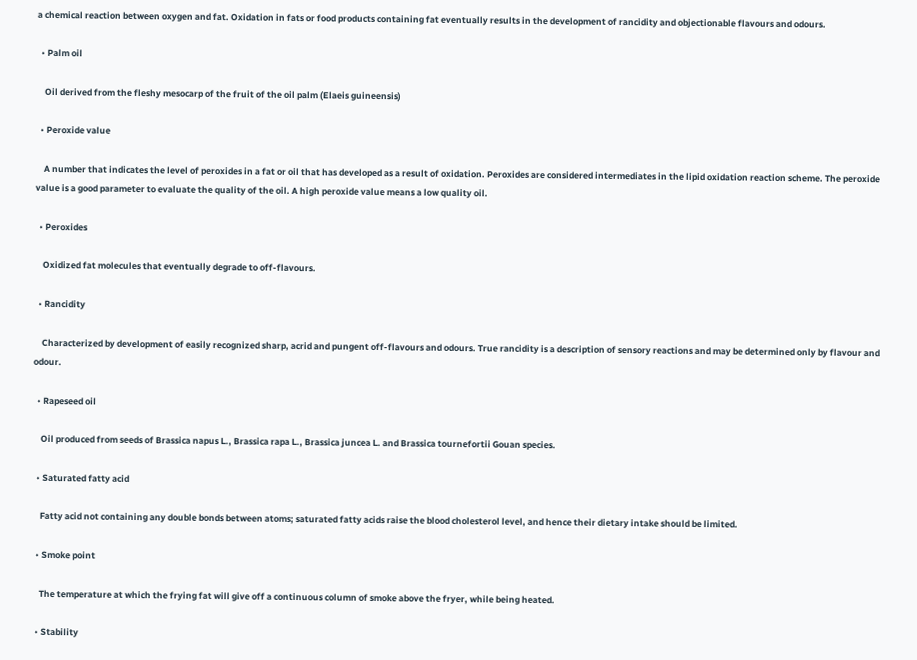a chemical reaction between oxygen and fat. Oxidation in fats or food products containing fat eventually results in the development of rancidity and objectionable flavours and odours.

  • Palm oil

    Oil derived from the fleshy mesocarp of the fruit of the oil palm (Elaeis guineensis)

  • Peroxide value

    A number that indicates the level of peroxides in a fat or oil that has developed as a result of oxidation. Peroxides are considered intermediates in the lipid oxidation reaction scheme. The peroxide value is a good parameter to evaluate the quality of the oil. A high peroxide value means a low quality oil.

  • Peroxides

    Oxidized fat molecules that eventually degrade to off-flavours.

  • Rancidity

    Characterized by development of easily recognized sharp, acrid and pungent off-flavours and odours. True rancidity is a description of sensory reactions and may be determined only by flavour and odour.

  • Rapeseed oil

    Oil produced from seeds of Brassica napus L., Brassica rapa L., Brassica juncea L. and Brassica tournefortii Gouan species.

  • Saturated fatty acid

    Fatty acid not containing any double bonds between atoms; saturated fatty acids raise the blood cholesterol level, and hence their dietary intake should be limited.

  • Smoke point

    The temperature at which the frying fat will give off a continuous column of smoke above the fryer, while being heated.

  • Stability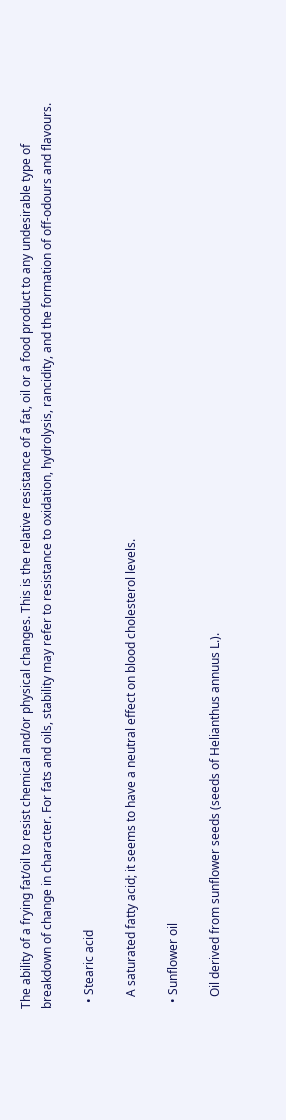The ability of a frying fat/oil to resist chemical and/or physical changes. This is the relative resistance of a fat, oil or a food product to any undesirable type of breakdown of change in character. For fats and oils, stability may refer to resistance to oxidation, hydrolysis, rancidity, and the formation of off-odours and flavours.

  • Stearic acid

    A saturated fatty acid; it seems to have a neutral effect on blood cholesterol levels.

  • Sunflower oil

    Oil derived from sunflower seeds (seeds of Helianthus annuus L.).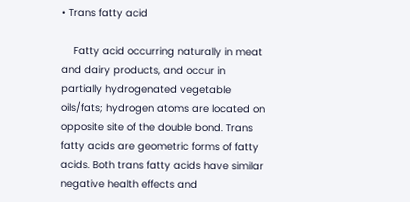• Trans fatty acid

    Fatty acid occurring naturally in meat and dairy products, and occur in partially hydrogenated vegetable oils/fats; hydrogen atoms are located on opposite site of the double bond. Trans fatty acids are geometric forms of fatty acids. Both trans fatty acids have similar negative health effects and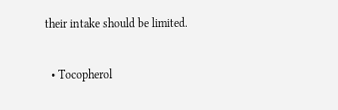their intake should be limited.

  • Tocopherol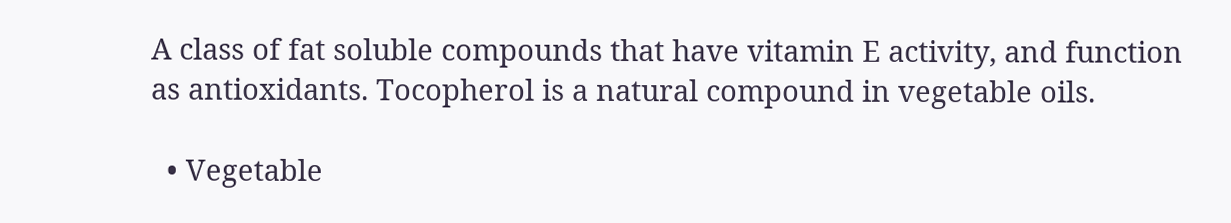A class of fat soluble compounds that have vitamin E activity, and function as antioxidants. Tocopherol is a natural compound in vegetable oils.

  • Vegetable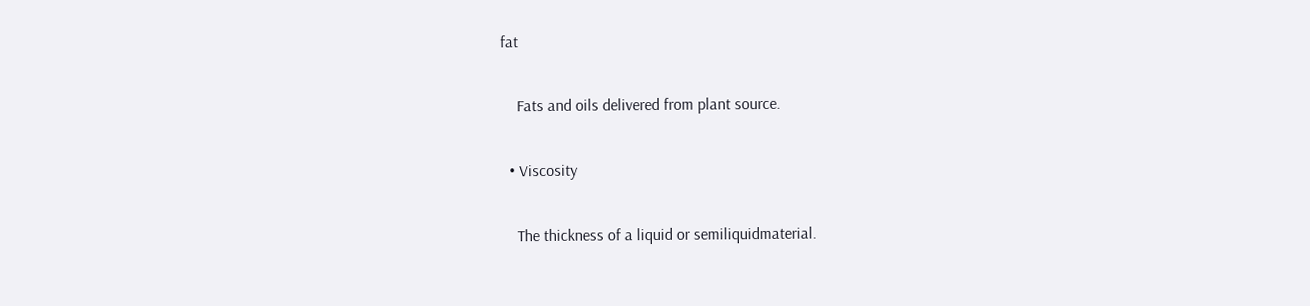fat

    Fats and oils delivered from plant source.

  • Viscosity

    The thickness of a liquid or semiliquidmaterial.